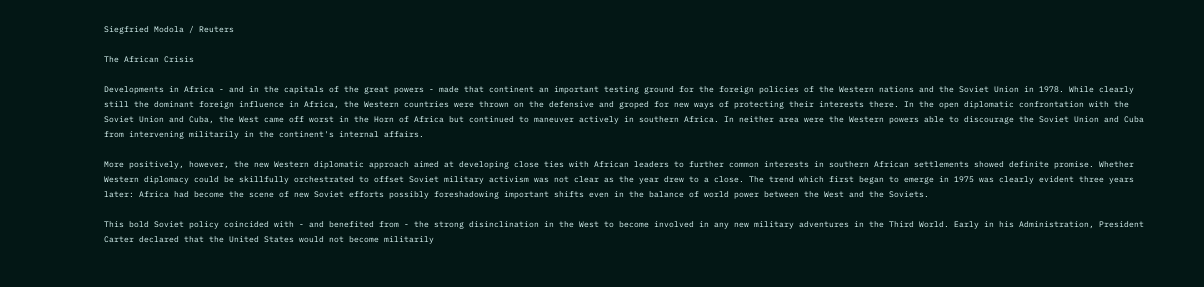Siegfried Modola / Reuters

The African Crisis

Developments in Africa - and in the capitals of the great powers - made that continent an important testing ground for the foreign policies of the Western nations and the Soviet Union in 1978. While clearly still the dominant foreign influence in Africa, the Western countries were thrown on the defensive and groped for new ways of protecting their interests there. In the open diplomatic confrontation with the Soviet Union and Cuba, the West came off worst in the Horn of Africa but continued to maneuver actively in southern Africa. In neither area were the Western powers able to discourage the Soviet Union and Cuba from intervening militarily in the continent's internal affairs.

More positively, however, the new Western diplomatic approach aimed at developing close ties with African leaders to further common interests in southern African settlements showed definite promise. Whether Western diplomacy could be skillfully orchestrated to offset Soviet military activism was not clear as the year drew to a close. The trend which first began to emerge in 1975 was clearly evident three years later: Africa had become the scene of new Soviet efforts possibly foreshadowing important shifts even in the balance of world power between the West and the Soviets.

This bold Soviet policy coincided with - and benefited from - the strong disinclination in the West to become involved in any new military adventures in the Third World. Early in his Administration, President Carter declared that the United States would not become militarily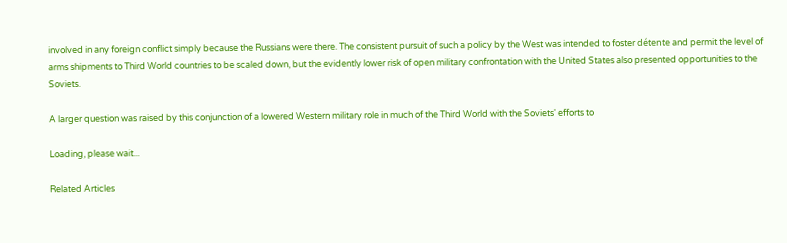involved in any foreign conflict simply because the Russians were there. The consistent pursuit of such a policy by the West was intended to foster détente and permit the level of arms shipments to Third World countries to be scaled down, but the evidently lower risk of open military confrontation with the United States also presented opportunities to the Soviets.

A larger question was raised by this conjunction of a lowered Western military role in much of the Third World with the Soviets' efforts to

Loading, please wait...

Related Articles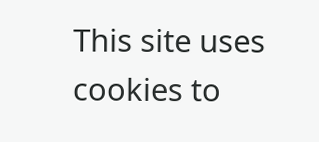This site uses cookies to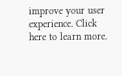improve your user experience. Click here to learn more.